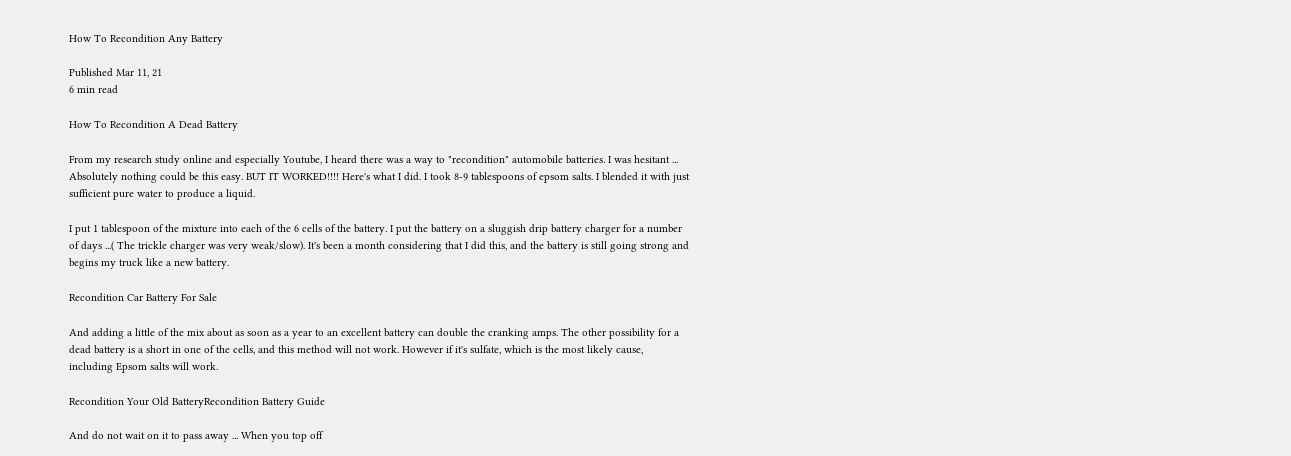How To Recondition Any Battery

Published Mar 11, 21
6 min read

How To Recondition A Dead Battery

From my research study online and especially Youtube, I heard there was a way to "recondition" automobile batteries. I was hesitant ... Absolutely nothing could be this easy. BUT IT WORKED!!!! Here's what I did. I took 8-9 tablespoons of epsom salts. I blended it with just sufficient pure water to produce a liquid.

I put 1 tablespoon of the mixture into each of the 6 cells of the battery. I put the battery on a sluggish drip battery charger for a number of days ...( The trickle charger was very weak/slow). It's been a month considering that I did this, and the battery is still going strong and begins my truck like a new battery.

Recondition Car Battery For Sale

And adding a little of the mix about as soon as a year to an excellent battery can double the cranking amps. The other possibility for a dead battery is a short in one of the cells, and this method will not work. However if it's sulfate, which is the most likely cause, including Epsom salts will work.

Recondition Your Old BatteryRecondition Battery Guide

And do not wait on it to pass away ... When you top off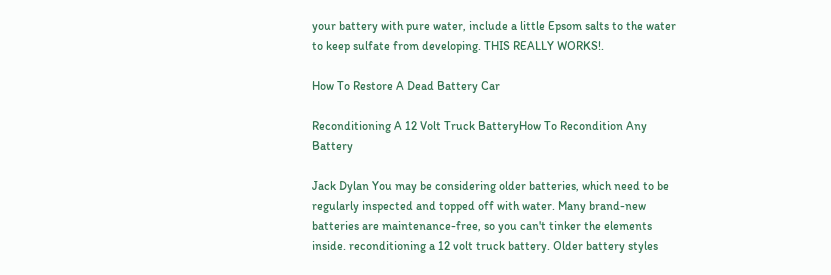your battery with pure water, include a little Epsom salts to the water to keep sulfate from developing. THIS REALLY WORKS!.

How To Restore A Dead Battery Car

Reconditioning A 12 Volt Truck BatteryHow To Recondition Any Battery

Jack Dylan You may be considering older batteries, which need to be regularly inspected and topped off with water. Many brand-new batteries are maintenance-free, so you can't tinker the elements inside. reconditioning a 12 volt truck battery. Older battery styles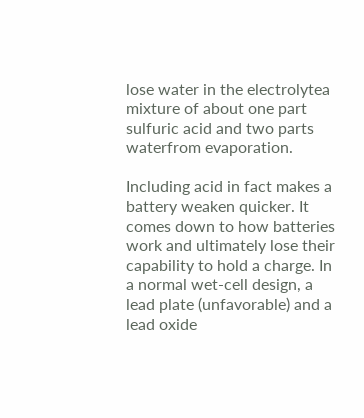lose water in the electrolytea mixture of about one part sulfuric acid and two parts waterfrom evaporation.

Including acid in fact makes a battery weaken quicker. It comes down to how batteries work and ultimately lose their capability to hold a charge. In a normal wet-cell design, a lead plate (unfavorable) and a lead oxide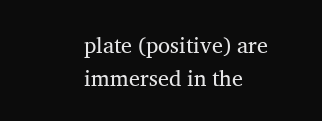plate (positive) are immersed in the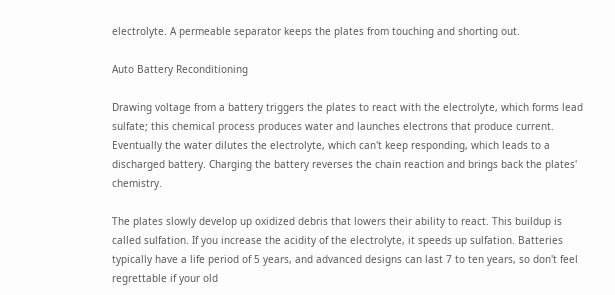electrolyte. A permeable separator keeps the plates from touching and shorting out.

Auto Battery Reconditioning

Drawing voltage from a battery triggers the plates to react with the electrolyte, which forms lead sulfate; this chemical process produces water and launches electrons that produce current. Eventually the water dilutes the electrolyte, which can't keep responding, which leads to a discharged battery. Charging the battery reverses the chain reaction and brings back the plates' chemistry.

The plates slowly develop up oxidized debris that lowers their ability to react. This buildup is called sulfation. If you increase the acidity of the electrolyte, it speeds up sulfation. Batteries typically have a life period of 5 years, and advanced designs can last 7 to ten years, so don't feel regrettable if your old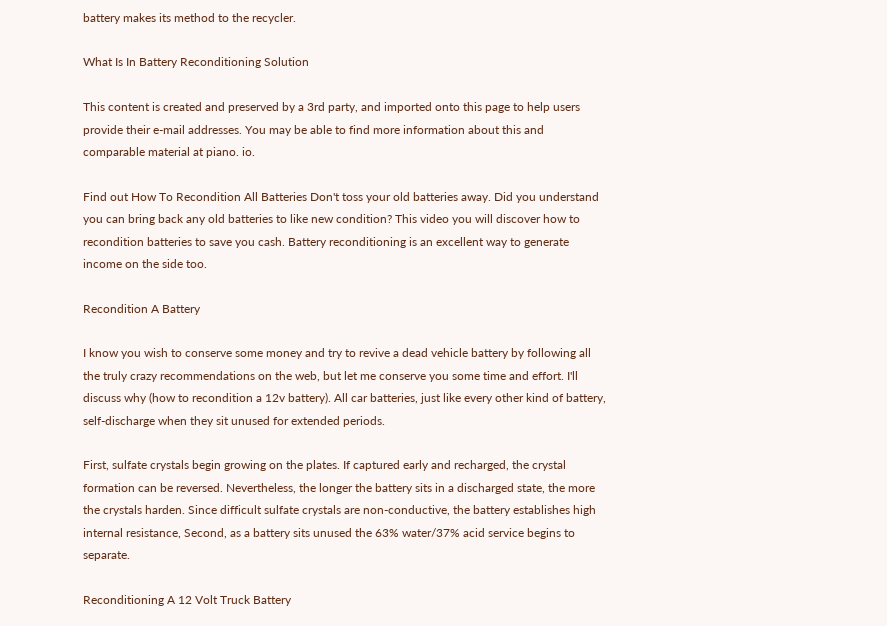battery makes its method to the recycler.

What Is In Battery Reconditioning Solution

This content is created and preserved by a 3rd party, and imported onto this page to help users provide their e-mail addresses. You may be able to find more information about this and comparable material at piano. io.

Find out How To Recondition All Batteries Don't toss your old batteries away. Did you understand you can bring back any old batteries to like new condition? This video you will discover how to recondition batteries to save you cash. Battery reconditioning is an excellent way to generate income on the side too.

Recondition A Battery

I know you wish to conserve some money and try to revive a dead vehicle battery by following all the truly crazy recommendations on the web, but let me conserve you some time and effort. I'll discuss why (how to recondition a 12v battery). All car batteries, just like every other kind of battery, self-discharge when they sit unused for extended periods.

First, sulfate crystals begin growing on the plates. If captured early and recharged, the crystal formation can be reversed. Nevertheless, the longer the battery sits in a discharged state, the more the crystals harden. Since difficult sulfate crystals are non-conductive, the battery establishes high internal resistance, Second, as a battery sits unused the 63% water/37% acid service begins to separate.

Reconditioning A 12 Volt Truck Battery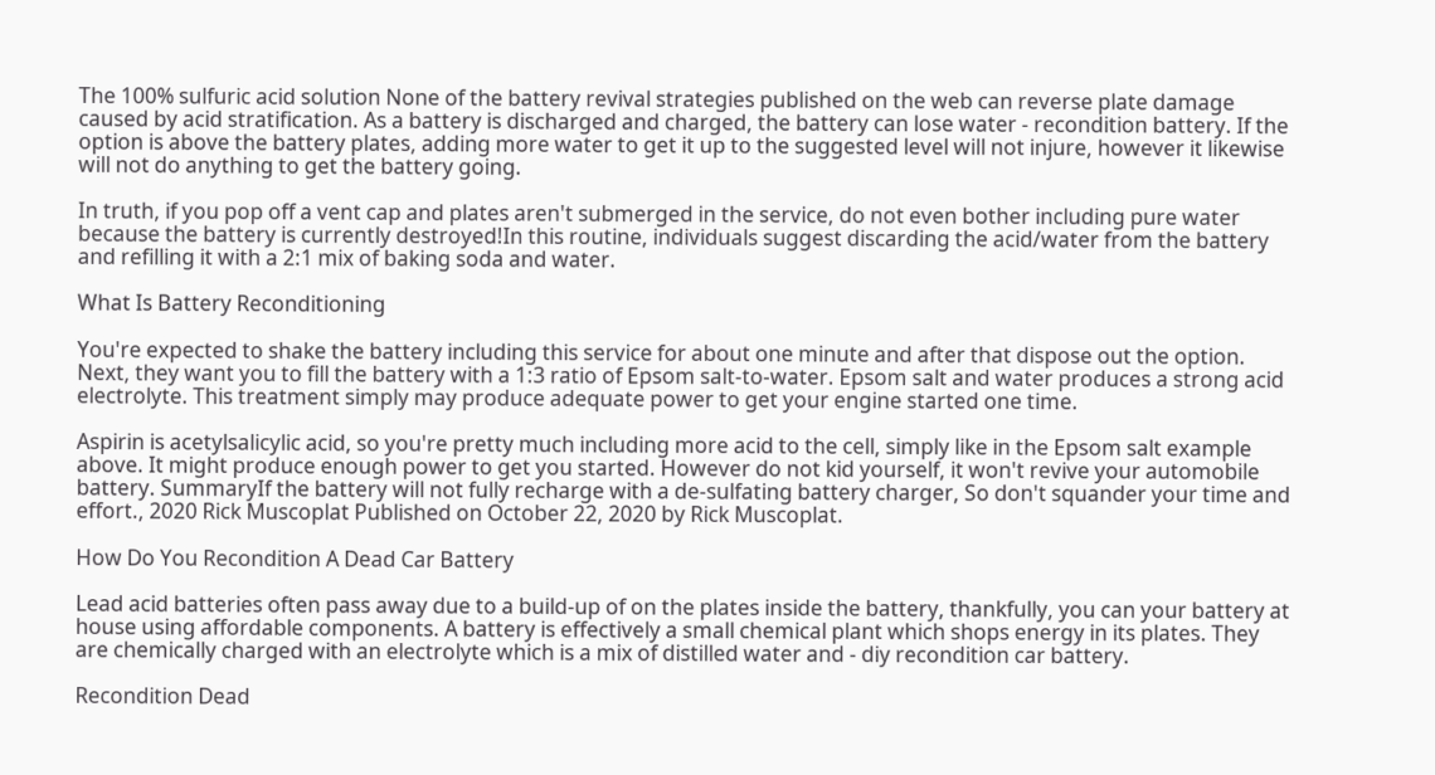The 100% sulfuric acid solution None of the battery revival strategies published on the web can reverse plate damage caused by acid stratification. As a battery is discharged and charged, the battery can lose water - recondition battery. If the option is above the battery plates, adding more water to get it up to the suggested level will not injure, however it likewise will not do anything to get the battery going.

In truth, if you pop off a vent cap and plates aren't submerged in the service, do not even bother including pure water because the battery is currently destroyed!In this routine, individuals suggest discarding the acid/water from the battery and refilling it with a 2:1 mix of baking soda and water.

What Is Battery Reconditioning

You're expected to shake the battery including this service for about one minute and after that dispose out the option. Next, they want you to fill the battery with a 1:3 ratio of Epsom salt-to-water. Epsom salt and water produces a strong acid electrolyte. This treatment simply may produce adequate power to get your engine started one time.

Aspirin is acetylsalicylic acid, so you're pretty much including more acid to the cell, simply like in the Epsom salt example above. It might produce enough power to get you started. However do not kid yourself, it won't revive your automobile battery. SummaryIf the battery will not fully recharge with a de-sulfating battery charger, So don't squander your time and effort., 2020 Rick Muscoplat Published on October 22, 2020 by Rick Muscoplat.

How Do You Recondition A Dead Car Battery

Lead acid batteries often pass away due to a build-up of on the plates inside the battery, thankfully, you can your battery at house using affordable components. A battery is effectively a small chemical plant which shops energy in its plates. They are chemically charged with an electrolyte which is a mix of distilled water and - diy recondition car battery.

Recondition Dead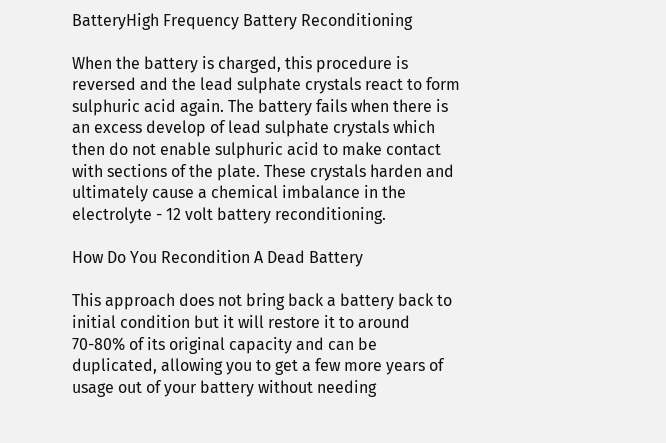BatteryHigh Frequency Battery Reconditioning

When the battery is charged, this procedure is reversed and the lead sulphate crystals react to form sulphuric acid again. The battery fails when there is an excess develop of lead sulphate crystals which then do not enable sulphuric acid to make contact with sections of the plate. These crystals harden and ultimately cause a chemical imbalance in the electrolyte - 12 volt battery reconditioning.

How Do You Recondition A Dead Battery

This approach does not bring back a battery back to initial condition but it will restore it to around 70-80% of its original capacity and can be duplicated, allowing you to get a few more years of usage out of your battery without needing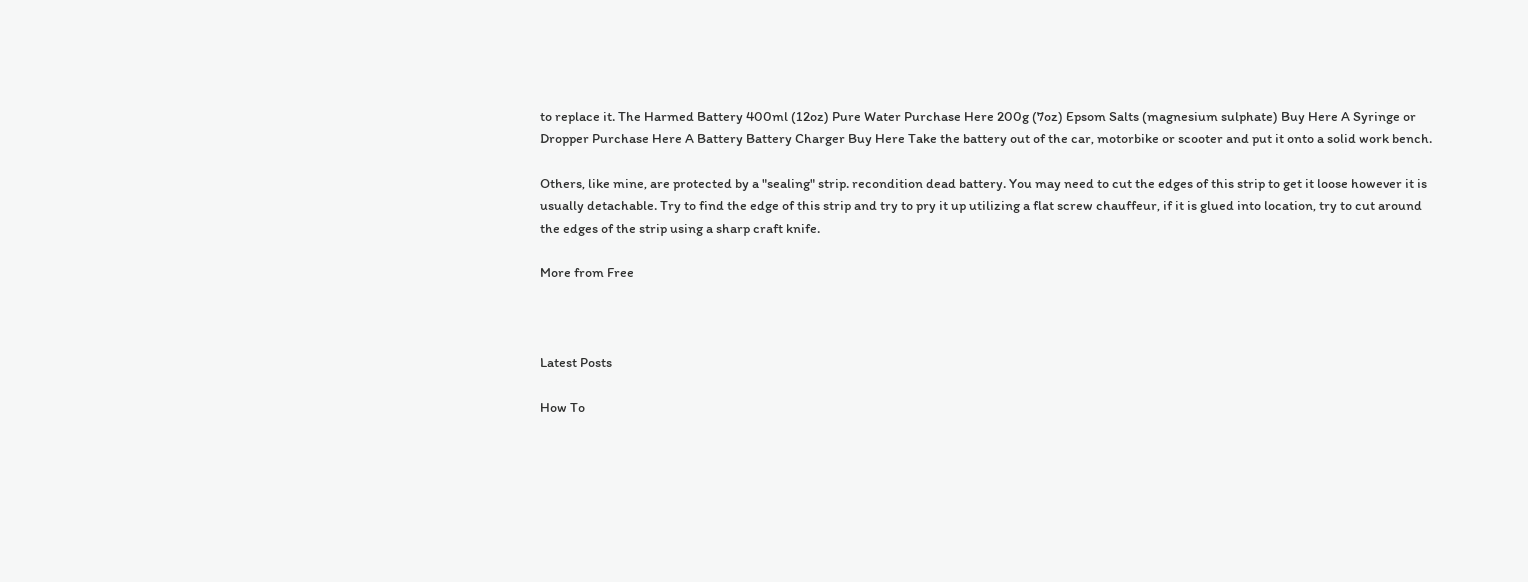to replace it. The Harmed Battery 400ml (12oz) Pure Water Purchase Here 200g (7oz) Epsom Salts (magnesium sulphate) Buy Here A Syringe or Dropper Purchase Here A Battery Battery Charger Buy Here Take the battery out of the car, motorbike or scooter and put it onto a solid work bench.

Others, like mine, are protected by a "sealing" strip. recondition dead battery. You may need to cut the edges of this strip to get it loose however it is usually detachable. Try to find the edge of this strip and try to pry it up utilizing a flat screw chauffeur, if it is glued into location, try to cut around the edges of the strip using a sharp craft knife.

More from Free



Latest Posts

How To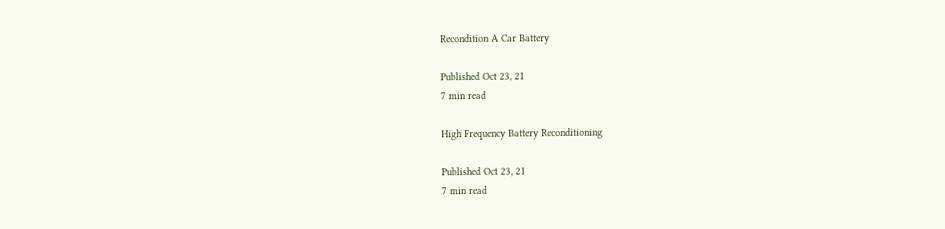Recondition A Car Battery

Published Oct 23, 21
7 min read

High Frequency Battery Reconditioning

Published Oct 23, 21
7 min read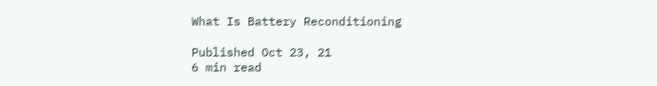What Is Battery Reconditioning

Published Oct 23, 21
6 min read